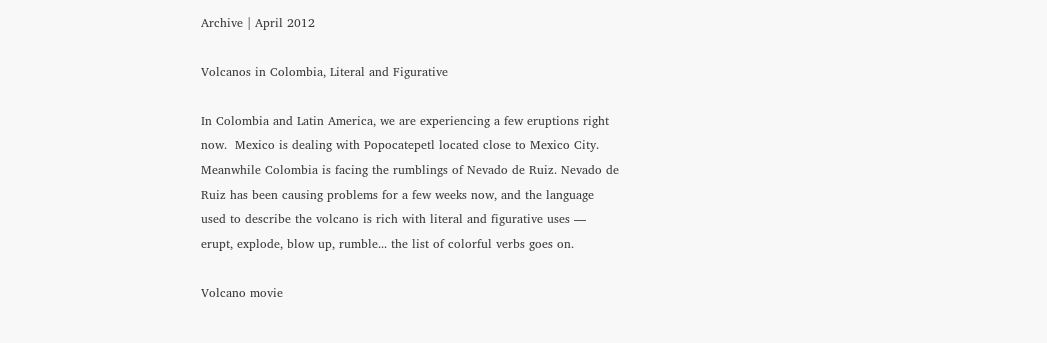Archive | April 2012

Volcanos in Colombia, Literal and Figurative

In Colombia and Latin America, we are experiencing a few eruptions right now.  Mexico is dealing with Popocatepetl located close to Mexico City.  Meanwhile Colombia is facing the rumblings of Nevado de Ruiz. Nevado de Ruiz has been causing problems for a few weeks now, and the language used to describe the volcano is rich with literal and figurative uses — erupt, explode, blow up, rumble... the list of colorful verbs goes on.

Volcano movie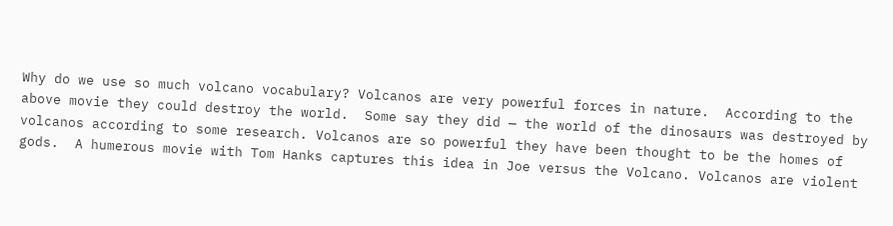Why do we use so much volcano vocabulary? Volcanos are very powerful forces in nature.  According to the above movie they could destroy the world.  Some say they did — the world of the dinosaurs was destroyed by volcanos according to some research. Volcanos are so powerful they have been thought to be the homes of gods.  A humerous movie with Tom Hanks captures this idea in Joe versus the Volcano. Volcanos are violent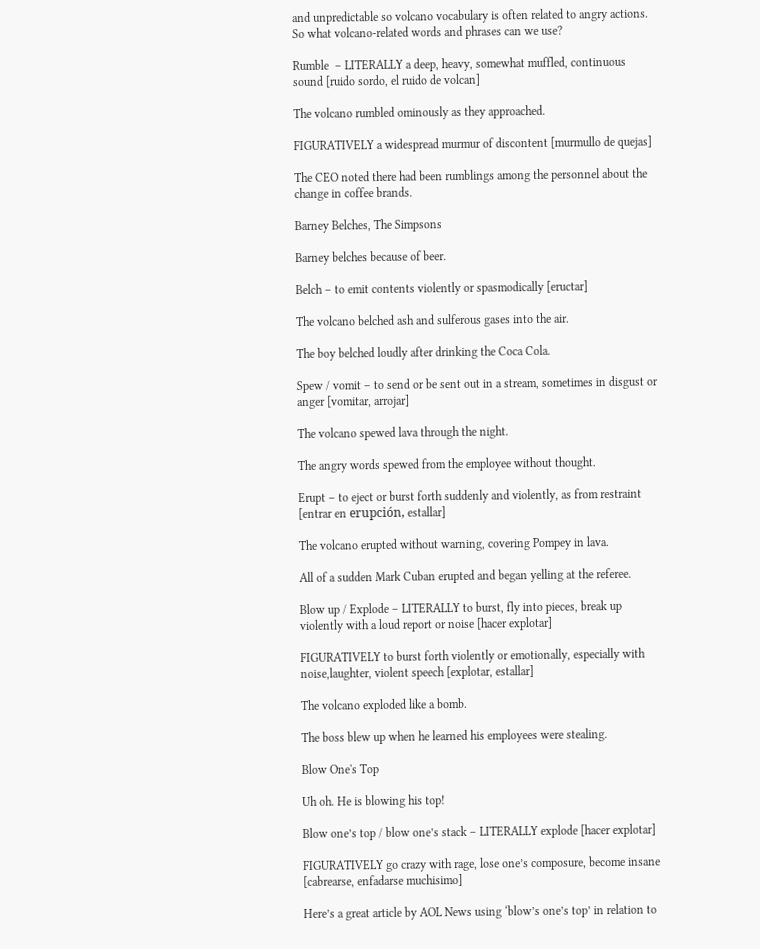and unpredictable so volcano vocabulary is often related to angry actions.  So what volcano-related words and phrases can we use?

Rumble  – LITERALLY a deep, heavy, somewhat muffled, continuous sound [ruido sordo, el ruido de volcan]

The volcano rumbled ominously as they approached.

FIGURATIVELY a widespread murmur of discontent [murmullo de quejas]

The CEO noted there had been rumblings among the personnel about the change in coffee brands.

Barney Belches, The Simpsons

Barney belches because of beer.

Belch – to emit contents violently or spasmodically [eructar]

The volcano belched ash and sulferous gases into the air.

The boy belched loudly after drinking the Coca Cola.

Spew / vomit – to send or be sent out in a stream, sometimes in disgust or anger [vomitar, arrojar]

The volcano spewed lava through the night.

The angry words spewed from the employee without thought.

Erupt – to eject or burst forth suddenly and violently, as from restraint [entrar en erupción, estallar]

The volcano erupted without warning, covering Pompey in lava.

All of a sudden Mark Cuban erupted and began yelling at the referee.

Blow up / Explode – LITERALLY to burst, fly into pieces, break up violently with a loud report or noise [hacer explotar]

FIGURATIVELY to burst forth violently or emotionally, especially with noise,laughter, violent speech [explotar, estallar]

The volcano exploded like a bomb.

The boss blew up when he learned his employees were stealing.

Blow One's Top

Uh oh. He is blowing his top!

Blow one’s top / blow one’s stack – LITERALLY explode [hacer explotar]

FIGURATIVELY go crazy with rage, lose one’s composure, become insane [cabrearse, enfadarse muchisimo]

Here’s a great article by AOL News using ‘blow’s one’s top’ in relation to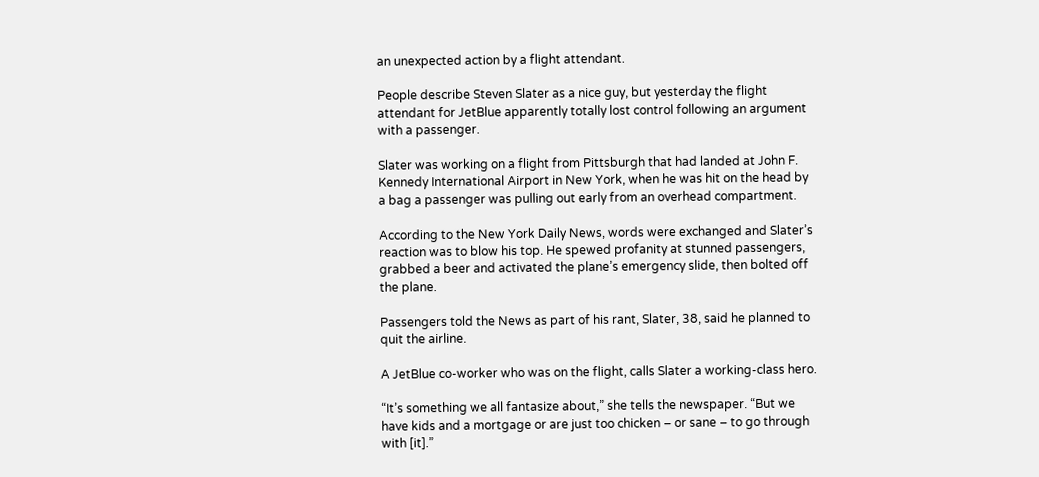an unexpected action by a flight attendant.

People describe Steven Slater as a nice guy, but yesterday the flight attendant for JetBlue apparently totally lost control following an argument with a passenger.

Slater was working on a flight from Pittsburgh that had landed at John F. Kennedy International Airport in New York, when he was hit on the head by a bag a passenger was pulling out early from an overhead compartment.

According to the New York Daily News, words were exchanged and Slater’s reaction was to blow his top. He spewed profanity at stunned passengers, grabbed a beer and activated the plane’s emergency slide, then bolted off the plane.

Passengers told the News as part of his rant, Slater, 38, said he planned to quit the airline.

A JetBlue co-worker who was on the flight, calls Slater a working-class hero.

“It’s something we all fantasize about,” she tells the newspaper. “But we have kids and a mortgage or are just too chicken – or sane – to go through with [it].”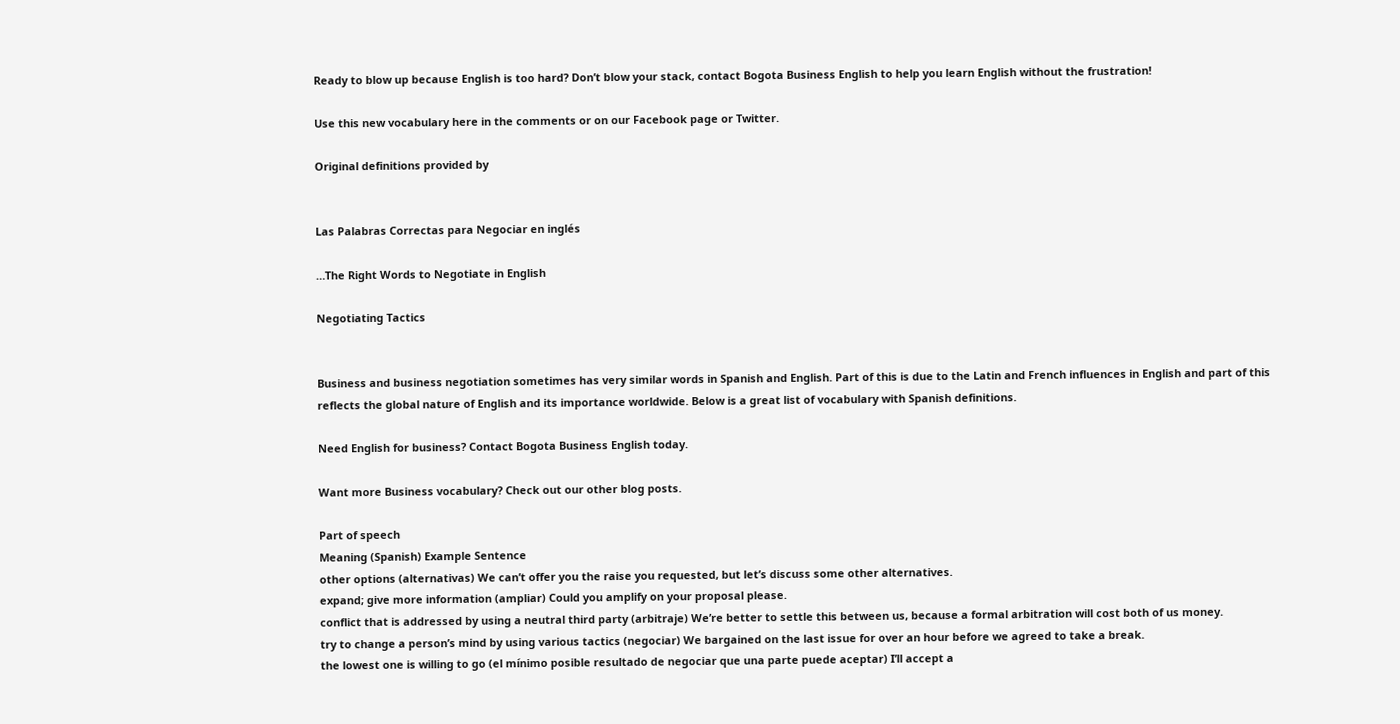Ready to blow up because English is too hard? Don’t blow your stack, contact Bogota Business English to help you learn English without the frustration!

Use this new vocabulary here in the comments or on our Facebook page or Twitter.

Original definitions provided by


Las Palabras Correctas para Negociar en inglés

…The Right Words to Negotiate in English

Negotiating Tactics


Business and business negotiation sometimes has very similar words in Spanish and English. Part of this is due to the Latin and French influences in English and part of this reflects the global nature of English and its importance worldwide. Below is a great list of vocabulary with Spanish definitions.

Need English for business? Contact Bogota Business English today.

Want more Business vocabulary? Check out our other blog posts.

Part of speech
Meaning (Spanish) Example Sentence
other options (alternativas) We can’t offer you the raise you requested, but let’s discuss some other alternatives.
expand; give more information (ampliar) Could you amplify on your proposal please.
conflict that is addressed by using a neutral third party (arbitraje) We’re better to settle this between us, because a formal arbitration will cost both of us money.
try to change a person’s mind by using various tactics (negociar) We bargained on the last issue for over an hour before we agreed to take a break.
the lowest one is willing to go (el mínimo posible resultado de negociar que una parte puede aceptar) I’ll accept a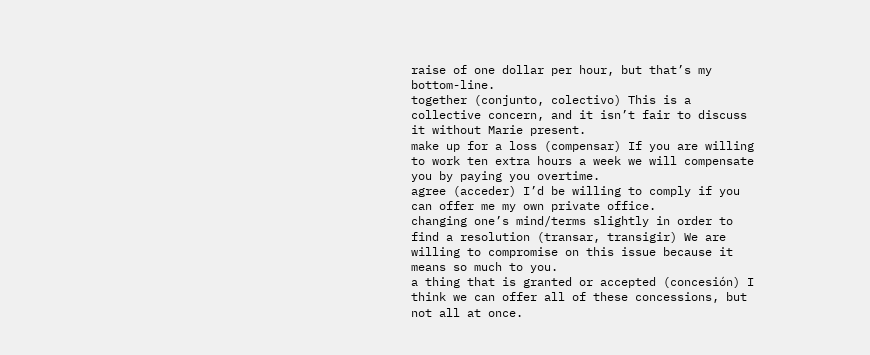raise of one dollar per hour, but that’s my bottom-line.
together (conjunto, colectivo) This is a collective concern, and it isn’t fair to discuss it without Marie present.
make up for a loss (compensar) If you are willing to work ten extra hours a week we will compensate you by paying you overtime.
agree (acceder) I’d be willing to comply if you can offer me my own private office.
changing one’s mind/terms slightly in order to find a resolution (transar, transigir) We are willing to compromise on this issue because it means so much to you.
a thing that is granted or accepted (concesión) I think we can offer all of these concessions, but not all at once.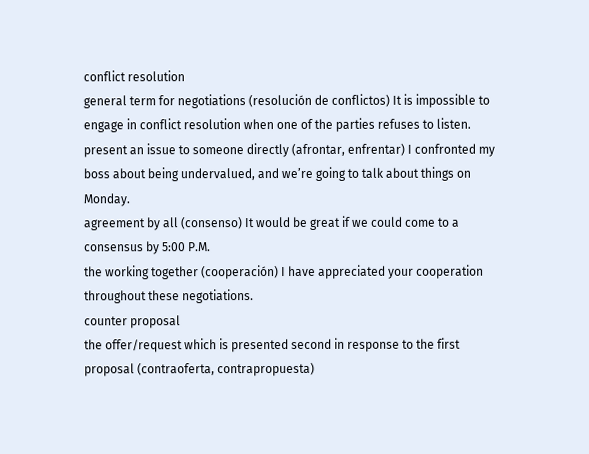conflict resolution
general term for negotiations (resolución de conflictos) It is impossible to engage in conflict resolution when one of the parties refuses to listen.
present an issue to someone directly (afrontar, enfrentar) I confronted my boss about being undervalued, and we’re going to talk about things on Monday.
agreement by all (consenso) It would be great if we could come to a consensus by 5:00 P.M.
the working together (cooperación) I have appreciated your cooperation throughout these negotiations.
counter proposal
the offer/request which is presented second in response to the first proposal (contraoferta, contrapropuesta)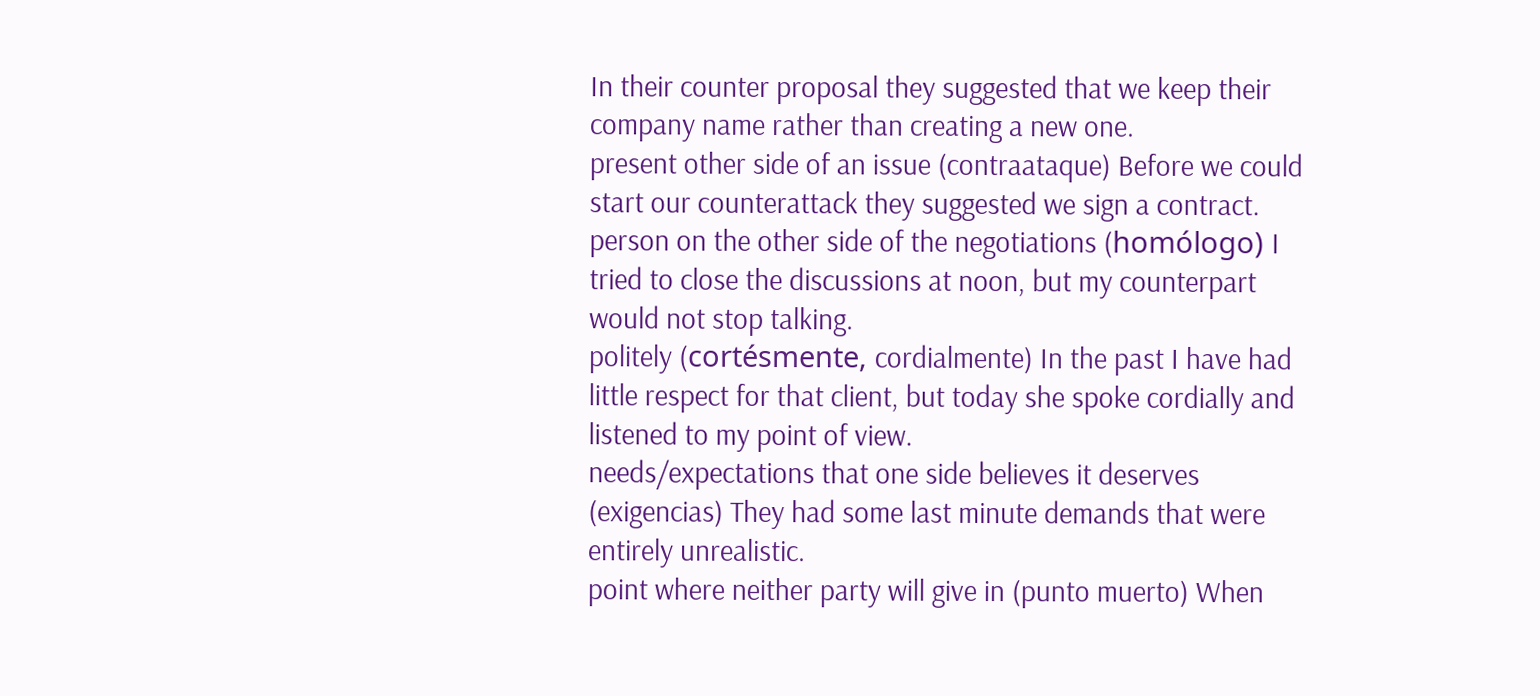In their counter proposal they suggested that we keep their company name rather than creating a new one.
present other side of an issue (contraataque) Before we could start our counterattack they suggested we sign a contract.
person on the other side of the negotiations (homólogo) I tried to close the discussions at noon, but my counterpart would not stop talking.
politely (cortésmente, cordialmente) In the past I have had little respect for that client, but today she spoke cordially and listened to my point of view.
needs/expectations that one side believes it deserves (exigencias) They had some last minute demands that were entirely unrealistic.
point where neither party will give in (punto muerto) When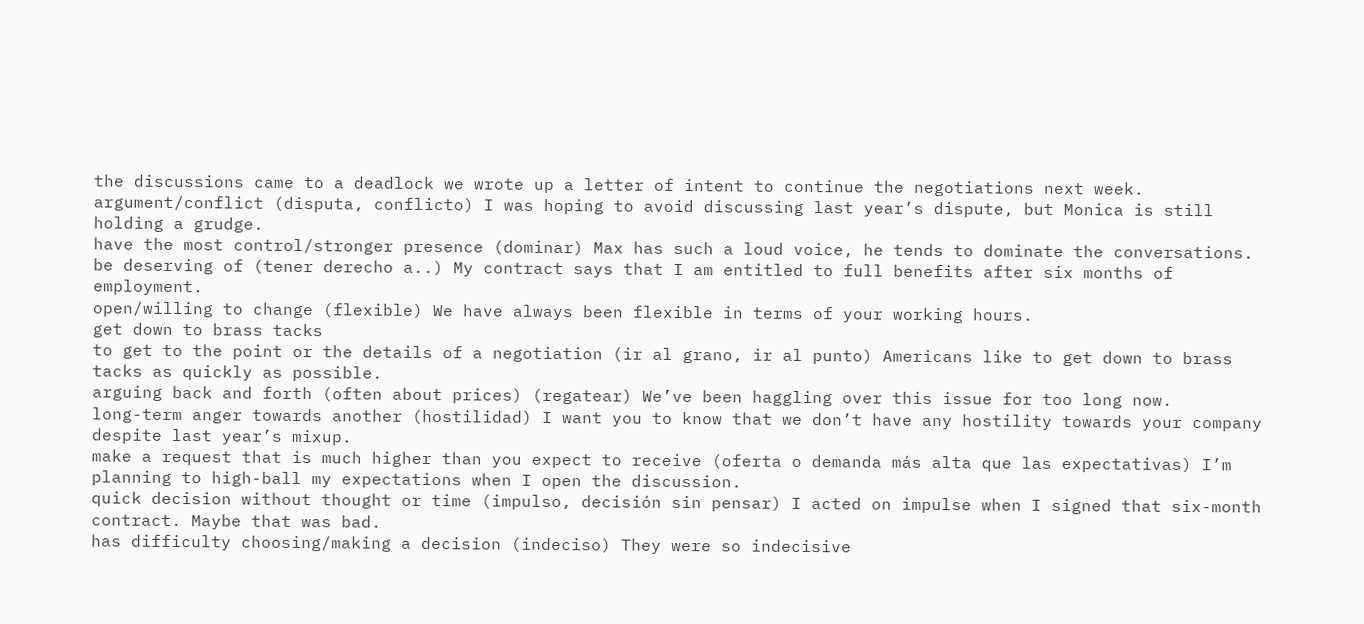the discussions came to a deadlock we wrote up a letter of intent to continue the negotiations next week.
argument/conflict (disputa, conflicto) I was hoping to avoid discussing last year’s dispute, but Monica is still holding a grudge.
have the most control/stronger presence (dominar) Max has such a loud voice, he tends to dominate the conversations.
be deserving of (tener derecho a..) My contract says that I am entitled to full benefits after six months of employment.
open/willing to change (flexible) We have always been flexible in terms of your working hours.
get down to brass tacks
to get to the point or the details of a negotiation (ir al grano, ir al punto) Americans like to get down to brass tacks as quickly as possible.
arguing back and forth (often about prices) (regatear) We’ve been haggling over this issue for too long now.
long-term anger towards another (hostilidad) I want you to know that we don’t have any hostility towards your company despite last year’s mixup.
make a request that is much higher than you expect to receive (oferta o demanda más alta que las expectativas) I’m planning to high-ball my expectations when I open the discussion.
quick decision without thought or time (impulso, decisión sin pensar) I acted on impulse when I signed that six-month contract. Maybe that was bad.
has difficulty choosing/making a decision (indeciso) They were so indecisive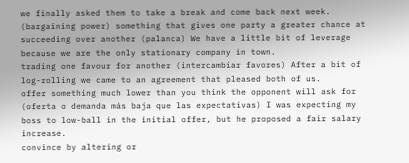we finally asked them to take a break and come back next week.
(bargaining power) something that gives one party a greater chance at succeeding over another (palanca) We have a little bit of leverage because we are the only stationary company in town.
trading one favour for another (intercambiar favores) After a bit of log-rolling we came to an agreement that pleased both of us.
offer something much lower than you think the opponent will ask for (oferta o demanda más baja que las expectativas) I was expecting my boss to low-ball in the initial offer, but he proposed a fair salary increase.
convince by altering or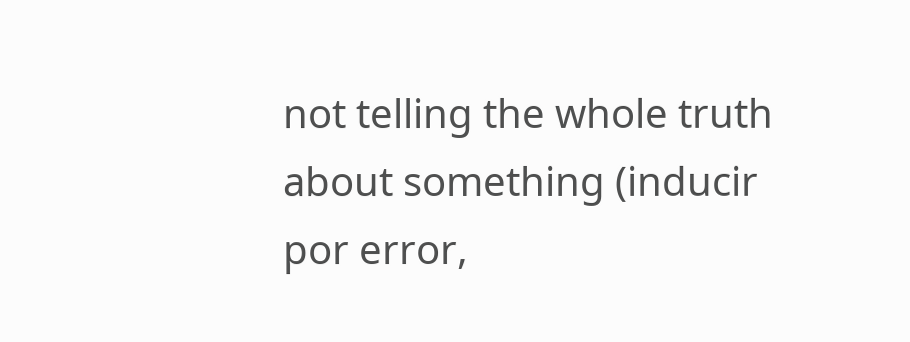not telling the whole truth about something (inducir por error,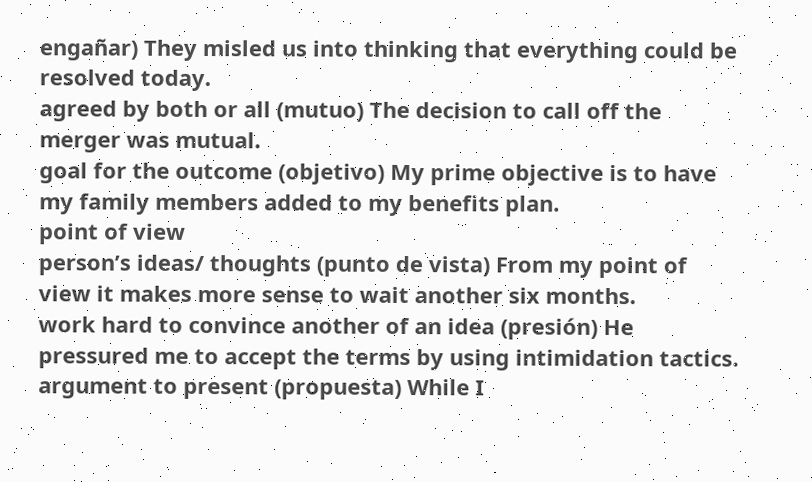engañar) They misled us into thinking that everything could be resolved today.
agreed by both or all (mutuo) The decision to call off the merger was mutual.
goal for the outcome (objetivo) My prime objective is to have my family members added to my benefits plan.
point of view
person’s ideas/ thoughts (punto de vista) From my point of view it makes more sense to wait another six months.
work hard to convince another of an idea (presión) He pressured me to accept the terms by using intimidation tactics.
argument to present (propuesta) While I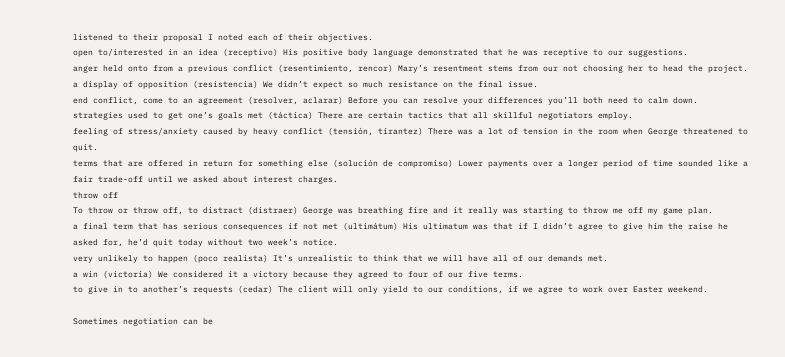listened to their proposal I noted each of their objectives.
open to/interested in an idea (receptivo) His positive body language demonstrated that he was receptive to our suggestions.
anger held onto from a previous conflict (resentimiento, rencor) Mary’s resentment stems from our not choosing her to head the project.
a display of opposition (resistencia) We didn’t expect so much resistance on the final issue.
end conflict, come to an agreement (resolver, aclarar) Before you can resolve your differences you’ll both need to calm down.
strategies used to get one’s goals met (táctica) There are certain tactics that all skillful negotiators employ.
feeling of stress/anxiety caused by heavy conflict (tensión, tirantez) There was a lot of tension in the room when George threatened to quit.
terms that are offered in return for something else (solución de compromiso) Lower payments over a longer period of time sounded like a fair trade-off until we asked about interest charges.
throw off
To throw or throw off, to distract (distraer) George was breathing fire and it really was starting to throw me off my game plan.
a final term that has serious consequences if not met (ultimátum) His ultimatum was that if I didn’t agree to give him the raise he asked for, he’d quit today without two week’s notice.
very unlikely to happen (poco realista) It’s unrealistic to think that we will have all of our demands met.
a win (victoria) We considered it a victory because they agreed to four of our five terms.
to give in to another’s requests (cedar) The client will only yield to our conditions, if we agree to work over Easter weekend.

Sometimes negotiation can be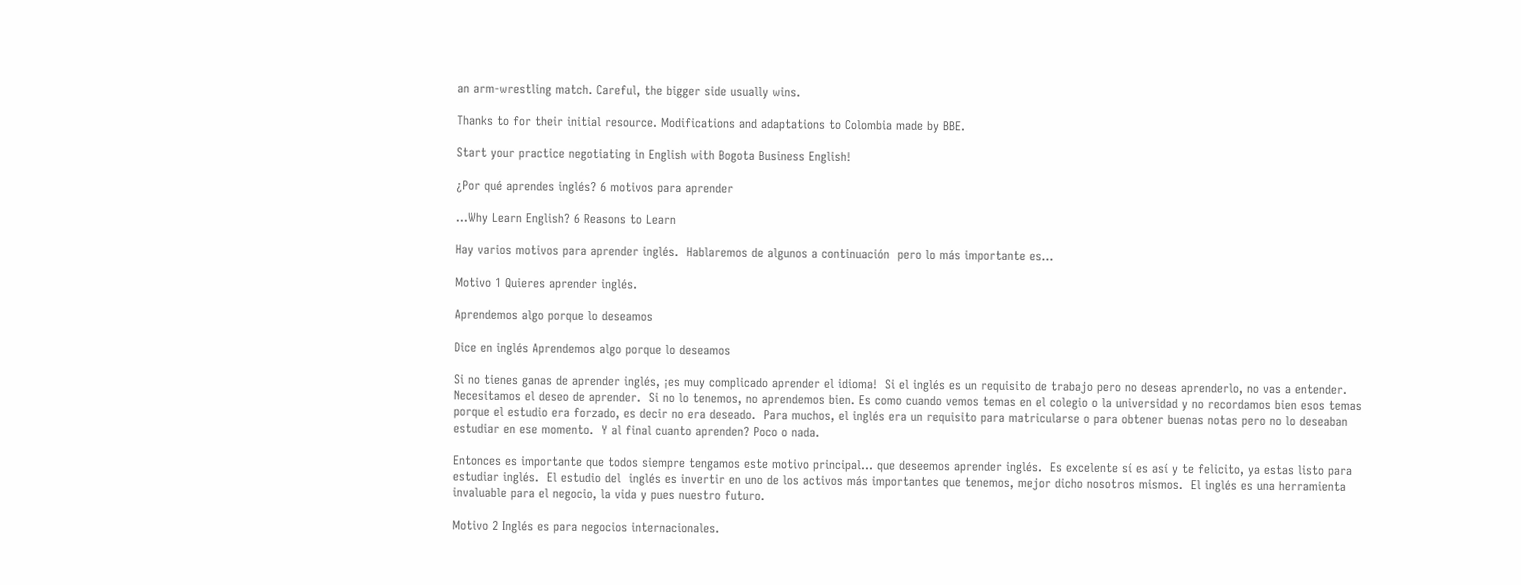an arm-wrestling match. Careful, the bigger side usually wins.

Thanks to for their initial resource. Modifications and adaptations to Colombia made by BBE.

Start your practice negotiating in English with Bogota Business English!

¿Por qué aprendes inglés? 6 motivos para aprender

…Why Learn English? 6 Reasons to Learn

Hay varios motivos para aprender inglés.  Hablaremos de algunos a continuación  pero lo más importante es…

Motivo 1 Quieres aprender inglés.

Aprendemos algo porque lo deseamos

Dice en inglés Aprendemos algo porque lo deseamos

Si no tienes ganas de aprender inglés, ¡es muy complicado aprender el idioma!  Si el inglés es un requisito de trabajo pero no deseas aprenderlo, no vas a entender.  Necesitamos el deseo de aprender.  Si no lo tenemos, no aprendemos bien. Es como cuando vemos temas en el colegio o la universidad y no recordamos bien esos temas porque el estudio era forzado, es decir no era deseado.  Para muchos, el inglés era un requisito para matricularse o para obtener buenas notas pero no lo deseaban estudiar en ese momento.  Y al final cuanto aprenden? Poco o nada.

Entonces es importante que todos siempre tengamos este motivo principal… que deseemos aprender inglés.  Es excelente sí es así y te felicito, ya estas listo para estudiar inglés.  El estudio del  inglés es invertir en uno de los activos más importantes que tenemos, mejor dicho nosotros mismos.  El inglés es una herramienta invaluable para el negocio, la vida y pues nuestro futuro.

Motivo 2 Inglés es para negocios internacionales.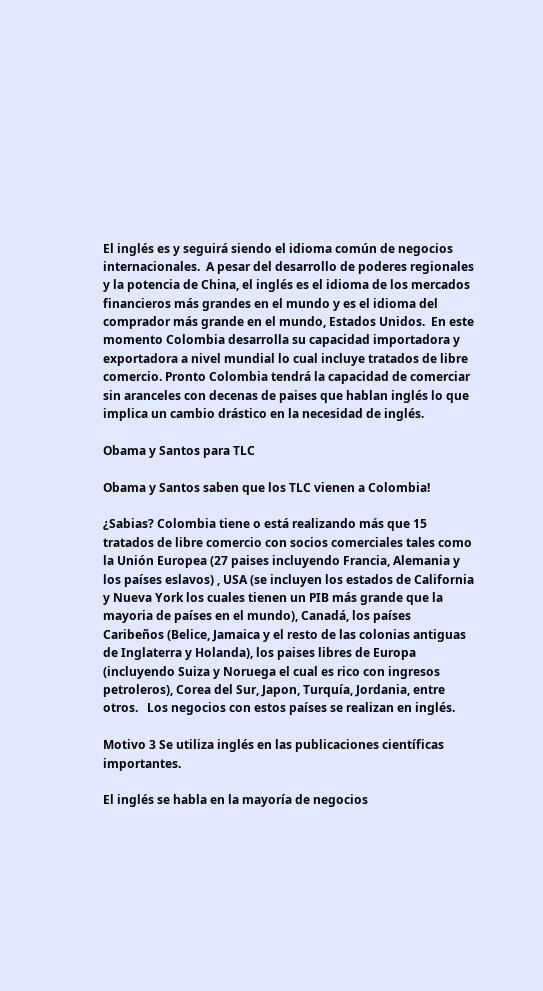El inglés es y seguirá siendo el idioma común de negocios internacionales.  A pesar del desarrollo de poderes regionales y la potencia de China, el inglés es el idioma de los mercados financieros más grandes en el mundo y es el idioma del comprador más grande en el mundo, Estados Unidos.  En este momento Colombia desarrolla su capacidad importadora y exportadora a nivel mundial lo cual incluye tratados de libre comercio. Pronto Colombia tendrá la capacidad de comerciar sin aranceles con decenas de paises que hablan inglés lo que implica un cambio drástico en la necesidad de inglés.

Obama y Santos para TLC

Obama y Santos saben que los TLC vienen a Colombia!

¿Sabias? Colombia tiene o está realizando más que 15 tratados de libre comercio con socios comerciales tales como la Unión Europea (27 paises incluyendo Francia, Alemania y los países eslavos) , USA (se incluyen los estados de California y Nueva York los cuales tienen un PIB más grande que la mayoria de países en el mundo), Canadá, los países Caribeños (Belice, Jamaica y el resto de las colonias antiguas de Inglaterra y Holanda), los paises libres de Europa (incluyendo Suiza y Noruega el cual es rico con ingresos petroleros), Corea del Sur, Japon, Turquía, Jordania, entre otros.   Los negocios con estos países se realizan en inglés.

Motivo 3 Se utiliza inglés en las publicaciones científicas importantes.

El inglés se habla en la mayoría de negocios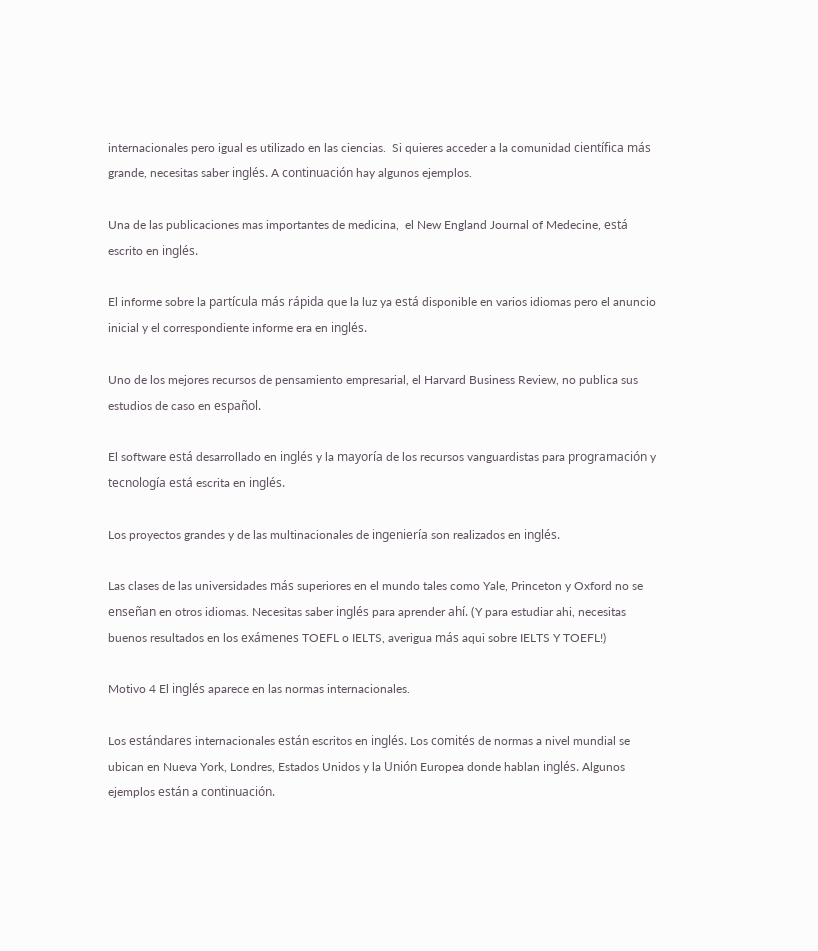internacionales pero igual es utilizado en las ciencias.  Si quieres acceder a la comunidad científica más grande, necesitas saber inglés. A continuación hay algunos ejemplos.

Una de las publicaciones mas importantes de medicina,  el New England Journal of Medecine, está escrito en inglés.

El informe sobre la partícula más rápida que la luz ya está disponible en varios idiomas pero el anuncio inicial y el correspondiente informe era en inglés.

Uno de los mejores recursos de pensamiento empresarial, el Harvard Business Review, no publica sus estudios de caso en español.

El software está desarrollado en inglés y la mayoría de los recursos vanguardistas para programación y tecnología está escrita en inglés.

Los proyectos grandes y de las multinacionales de ingeniería son realizados en inglés.

Las clases de las universidades más superiores en el mundo tales como Yale, Princeton y Oxford no se enseñan en otros idiomas. Necesitas saber inglés para aprender ahí. (Y para estudiar ahi, necesitas buenos resultados en los exámenes TOEFL o IELTS, averigua más aqui sobre IELTS Y TOEFL!)

Motivo 4 El inglés aparece en las normas internacionales.

Los estándares internacionales están escritos en inglés. Los comités de normas a nivel mundial se ubican en Nueva York, Londres, Estados Unidos y la Unión Europea donde hablan inglés. Algunos ejemplos están a continuación.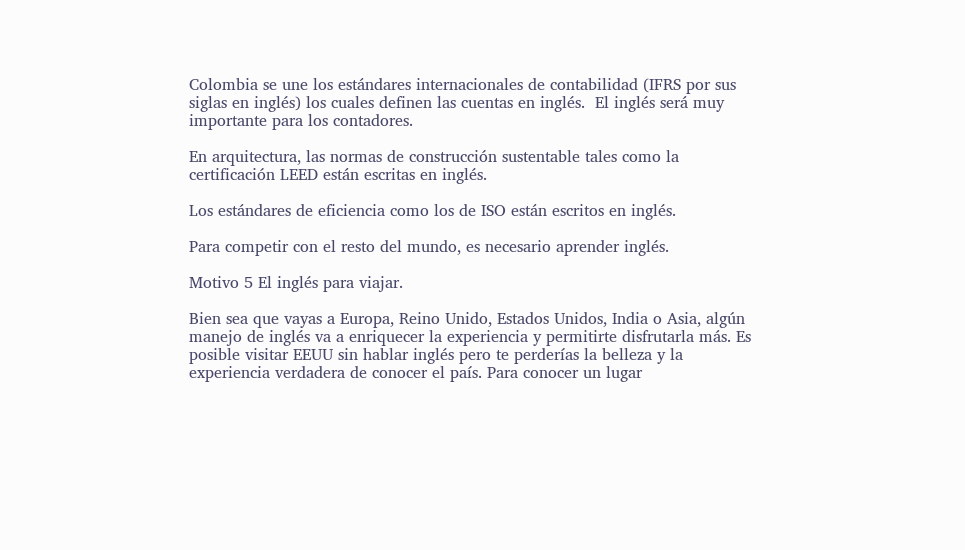Colombia se une los estándares internacionales de contabilidad (IFRS por sus siglas en inglés) los cuales definen las cuentas en inglés.  El inglés será muy importante para los contadores.

En arquitectura, las normas de construcción sustentable tales como la certificación LEED están escritas en inglés.

Los estándares de eficiencia como los de ISO están escritos en inglés.

Para competir con el resto del mundo, es necesario aprender inglés.

Motivo 5 El inglés para viajar.

Bien sea que vayas a Europa, Reino Unido, Estados Unidos, India o Asia, algún manejo de inglés va a enriquecer la experiencia y permitirte disfrutarla más. Es posible visitar EEUU sin hablar inglés pero te perderías la belleza y la experiencia verdadera de conocer el país. Para conocer un lugar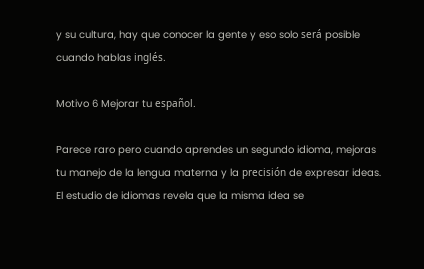y su cultura, hay que conocer la gente y eso solo será posible cuando hablas inglés.

Motivo 6 Mejorar tu español.

Parece raro pero cuando aprendes un segundo idioma, mejoras tu manejo de la lengua materna y la precisión de expresar ideas.  El estudio de idiomas revela que la misma idea se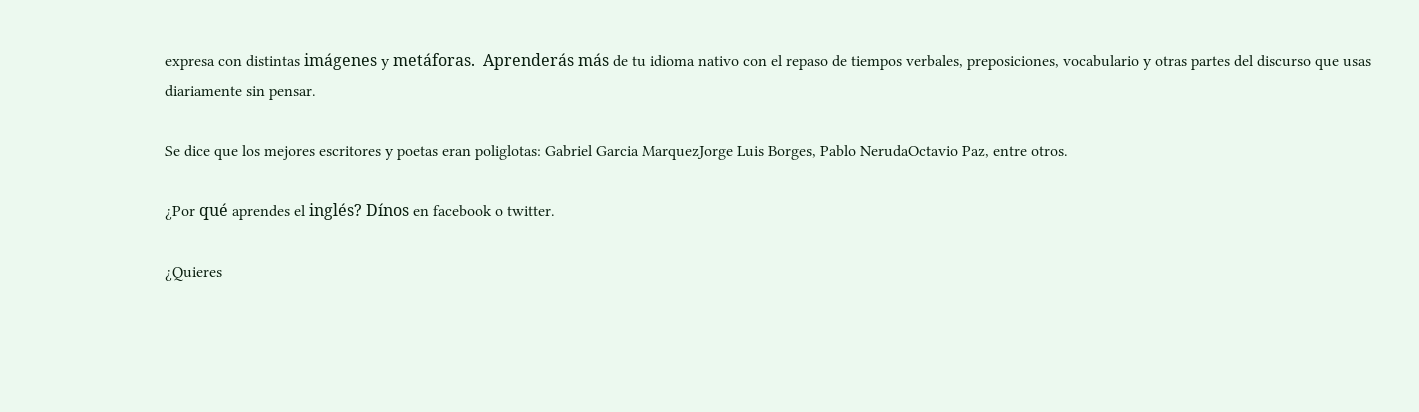expresa con distintas imágenes y metáforas.  Aprenderás más de tu idioma nativo con el repaso de tiempos verbales, preposiciones, vocabulario y otras partes del discurso que usas diariamente sin pensar.

Se dice que los mejores escritores y poetas eran poliglotas: Gabriel Garcia MarquezJorge Luis Borges, Pablo NerudaOctavio Paz, entre otros.

¿Por qué aprendes el inglés? Dínos en facebook o twitter.

¿Quieres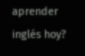aprender inglés hoy?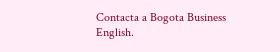Contacta a Bogota Business English.